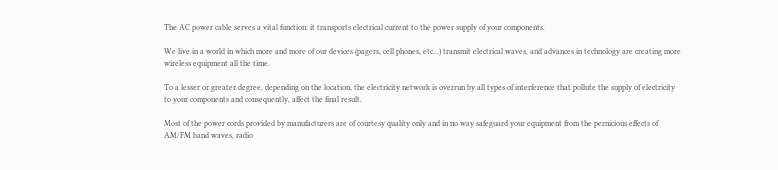The AC power cable serves a vital function: it transports electrical current to the power supply of your components.

We live in a world in which more and more of our devices (pagers, cell phones, etc…) transmit electrical waves, and advances in technology are creating more wireless equipment all the time.

To a lesser or greater degree, depending on the location, the electricity network is overrun by all types of interference that pollute the supply of electricity to your components and consequently, affect the final result.

Most of the power cords provided by manufacturers are of courtesy quality only and in no way safeguard your equipment from the pernicious effects of AM/FM band waves, radio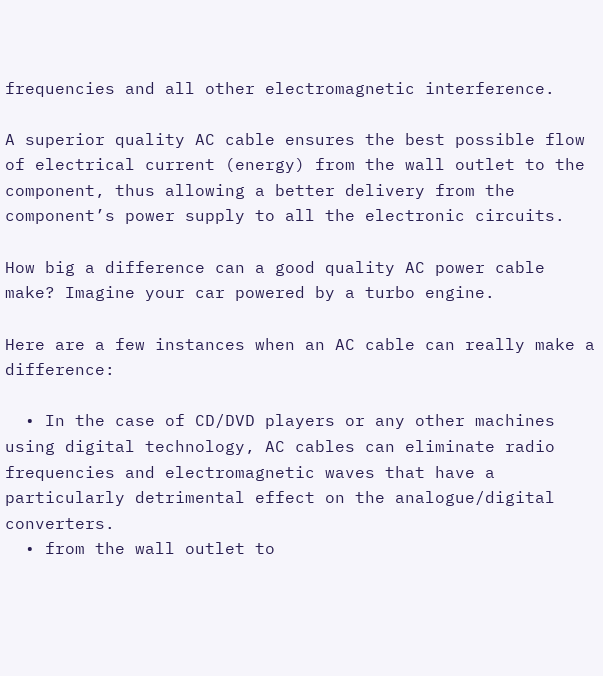frequencies and all other electromagnetic interference.

A superior quality AC cable ensures the best possible flow of electrical current (energy) from the wall outlet to the component, thus allowing a better delivery from the component’s power supply to all the electronic circuits.

How big a difference can a good quality AC power cable make? Imagine your car powered by a turbo engine.

Here are a few instances when an AC cable can really make a difference:

  • In the case of CD/DVD players or any other machines using digital technology, AC cables can eliminate radio frequencies and electromagnetic waves that have a particularly detrimental effect on the analogue/digital converters.
  • from the wall outlet to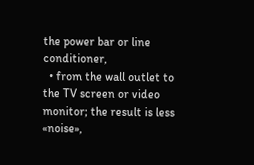the power bar or line conditioner,
  • from the wall outlet to the TV screen or video monitor; the result is less «noise»,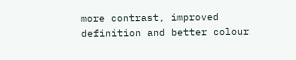more contrast, improved definition and better colour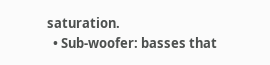saturation.
  • Sub-woofer: basses that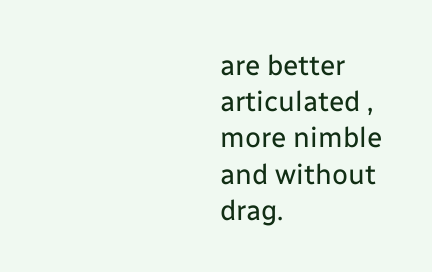are better articulated , more nimble and without drag.